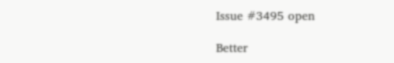Issue #3495 open

Better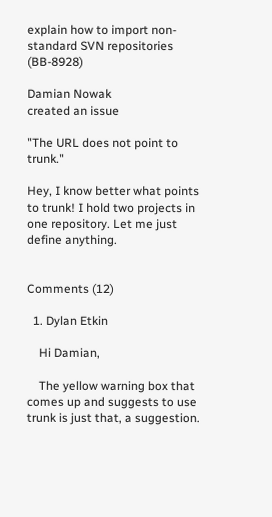explain how to import non-standard SVN repositories (BB-8928)

Damian Nowak
created an issue

"The URL does not point to trunk."

Hey, I know better what points to trunk! I hold two projects in one repository. Let me just define anything.


Comments (12)

  1. Dylan Etkin

    Hi Damian,

    The yellow warning box that comes up and suggests to use trunk is just that, a suggestion.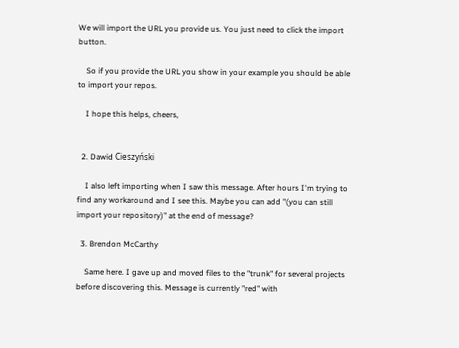We will import the URL you provide us. You just need to click the import button.

    So if you provide the URL you show in your example you should be able to import your repos.

    I hope this helps, cheers,


  2. Dawid Cieszyński

    I also left importing when I saw this message. After hours I'm trying to find any workaround and I see this. Maybe you can add "(you can still import your repository)" at the end of message?

  3. Brendon McCarthy

    Same here. I gave up and moved files to the "trunk" for several projects before discovering this. Message is currently "red" with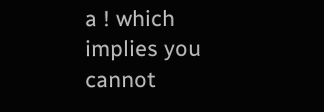a ! which implies you cannot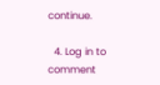continue.

  4. Log in to comment